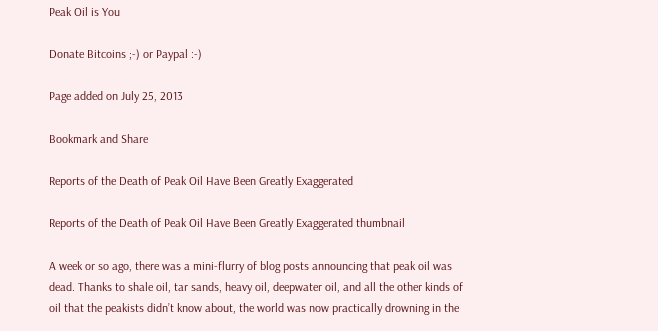Peak Oil is You

Donate Bitcoins ;-) or Paypal :-)

Page added on July 25, 2013

Bookmark and Share

Reports of the Death of Peak Oil Have Been Greatly Exaggerated

Reports of the Death of Peak Oil Have Been Greatly Exaggerated thumbnail

A week or so ago, there was a mini-flurry of blog posts announcing that peak oil was dead. Thanks to shale oil, tar sands, heavy oil, deepwater oil, and all the other kinds of oil that the peakists didn’t know about, the world was now practically drowning in the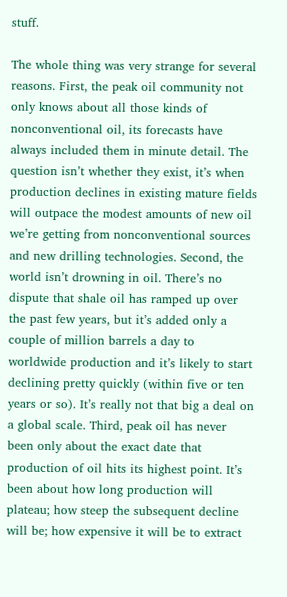stuff.

The whole thing was very strange for several reasons. First, the peak oil community not only knows about all those kinds of nonconventional oil, its forecasts have always included them in minute detail. The question isn’t whether they exist, it’s when production declines in existing mature fields will outpace the modest amounts of new oil we’re getting from nonconventional sources and new drilling technologies. Second, the world isn’t drowning in oil. There’s no dispute that shale oil has ramped up over the past few years, but it’s added only a couple of million barrels a day to worldwide production and it’s likely to start declining pretty quickly (within five or ten years or so). It’s really not that big a deal on a global scale. Third, peak oil has never been only about the exact date that production of oil hits its highest point. It’s been about how long production will plateau; how steep the subsequent decline will be; how expensive it will be to extract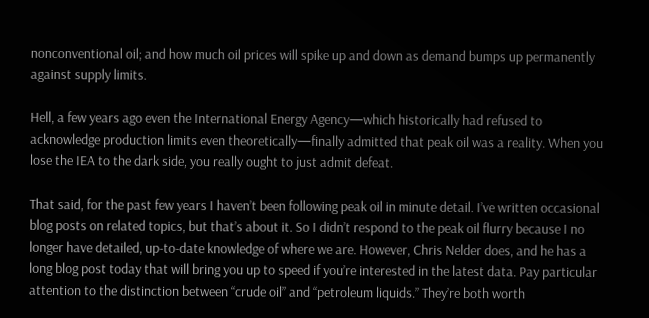nonconventional oil; and how much oil prices will spike up and down as demand bumps up permanently against supply limits.

Hell, a few years ago even the International Energy Agency—which historically had refused to acknowledge production limits even theoretically—finally admitted that peak oil was a reality. When you lose the IEA to the dark side, you really ought to just admit defeat.

That said, for the past few years I haven’t been following peak oil in minute detail. I’ve written occasional blog posts on related topics, but that’s about it. So I didn’t respond to the peak oil flurry because I no longer have detailed, up-to-date knowledge of where we are. However, Chris Nelder does, and he has a long blog post today that will bring you up to speed if you’re interested in the latest data. Pay particular attention to the distinction between “crude oil” and “petroleum liquids.” They’re both worth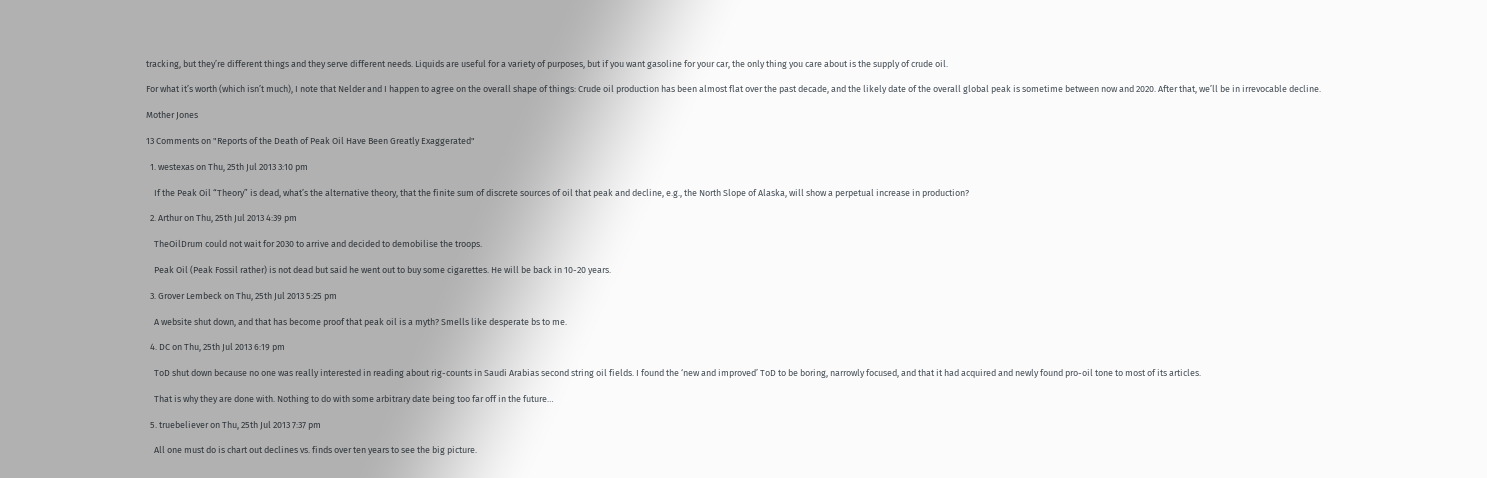tracking, but they’re different things and they serve different needs. Liquids are useful for a variety of purposes, but if you want gasoline for your car, the only thing you care about is the supply of crude oil.

For what it’s worth (which isn’t much), I note that Nelder and I happen to agree on the overall shape of things: Crude oil production has been almost flat over the past decade, and the likely date of the overall global peak is sometime between now and 2020. After that, we’ll be in irrevocable decline.

Mother Jones

13 Comments on "Reports of the Death of Peak Oil Have Been Greatly Exaggerated"

  1. westexas on Thu, 25th Jul 2013 3:10 pm

    If the Peak Oil “Theory” is dead, what’s the alternative theory, that the finite sum of discrete sources of oil that peak and decline, e.g., the North Slope of Alaska, will show a perpetual increase in production?

  2. Arthur on Thu, 25th Jul 2013 4:39 pm

    TheOilDrum could not wait for 2030 to arrive and decided to demobilise the troops.

    Peak Oil (Peak Fossil rather) is not dead but said he went out to buy some cigarettes. He will be back in 10-20 years.

  3. Grover Lembeck on Thu, 25th Jul 2013 5:25 pm

    A website shut down, and that has become proof that peak oil is a myth? Smells like desperate bs to me.

  4. DC on Thu, 25th Jul 2013 6:19 pm

    ToD shut down because no one was really interested in reading about rig-counts in Saudi Arabias second string oil fields. I found the ‘new and improved’ ToD to be boring, narrowly focused, and that it had acquired and newly found pro-oil tone to most of its articles.

    That is why they are done with. Nothing to do with some arbitrary date being too far off in the future…

  5. truebeliever on Thu, 25th Jul 2013 7:37 pm

    All one must do is chart out declines vs. finds over ten years to see the big picture.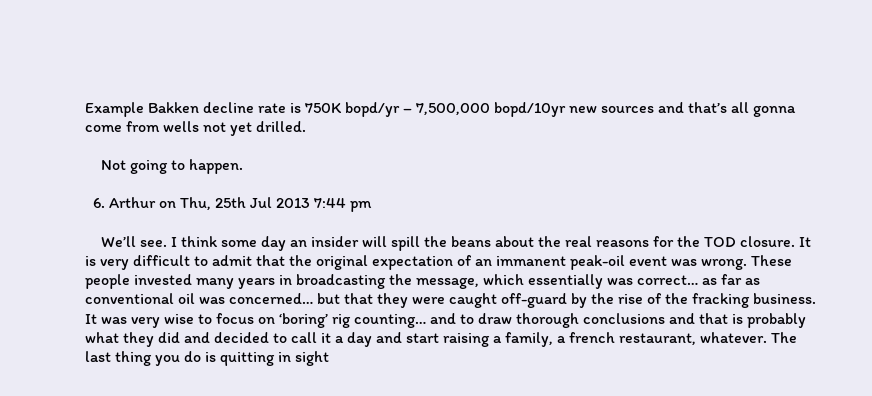Example Bakken decline rate is 750K bopd/yr – 7,500,000 bopd/10yr new sources and that’s all gonna come from wells not yet drilled.

    Not going to happen.

  6. Arthur on Thu, 25th Jul 2013 7:44 pm

    We’ll see. I think some day an insider will spill the beans about the real reasons for the TOD closure. It is very difficult to admit that the original expectation of an immanent peak-oil event was wrong. These people invested many years in broadcasting the message, which essentially was correct… as far as conventional oil was concerned… but that they were caught off-guard by the rise of the fracking business. It was very wise to focus on ‘boring’ rig counting… and to draw thorough conclusions and that is probably what they did and decided to call it a day and start raising a family, a french restaurant, whatever. The last thing you do is quitting in sight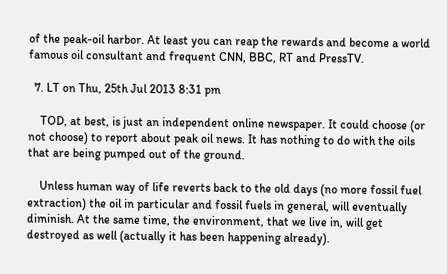of the peak-oil harbor. At least you can reap the rewards and become a world famous oil consultant and frequent CNN, BBC, RT and PressTV.

  7. LT on Thu, 25th Jul 2013 8:31 pm

    TOD, at best, is just an independent online newspaper. It could choose (or not choose) to report about peak oil news. It has nothing to do with the oils that are being pumped out of the ground.

    Unless human way of life reverts back to the old days (no more fossil fuel extraction) the oil in particular and fossil fuels in general, will eventually diminish. At the same time, the environment, that we live in, will get destroyed as well (actually it has been happening already).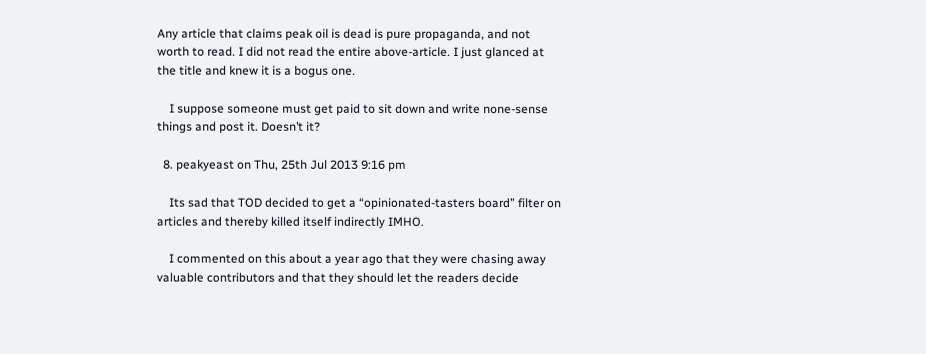Any article that claims peak oil is dead is pure propaganda, and not worth to read. I did not read the entire above-article. I just glanced at the title and knew it is a bogus one.

    I suppose someone must get paid to sit down and write none-sense things and post it. Doesn’t it?

  8. peakyeast on Thu, 25th Jul 2013 9:16 pm

    Its sad that TOD decided to get a “opinionated-tasters board” filter on articles and thereby killed itself indirectly IMHO.

    I commented on this about a year ago that they were chasing away valuable contributors and that they should let the readers decide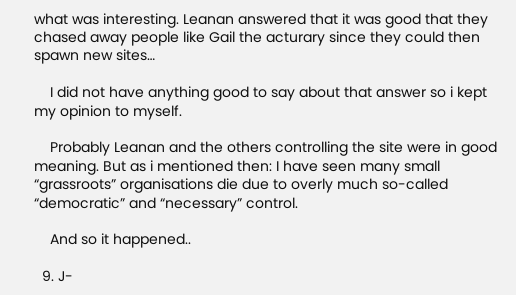what was interesting. Leanan answered that it was good that they chased away people like Gail the acturary since they could then spawn new sites…

    I did not have anything good to say about that answer so i kept my opinion to myself.

    Probably Leanan and the others controlling the site were in good meaning. But as i mentioned then: I have seen many small “grassroots” organisations die due to overly much so-called “democratic” and “necessary” control.

    And so it happened..

  9. J-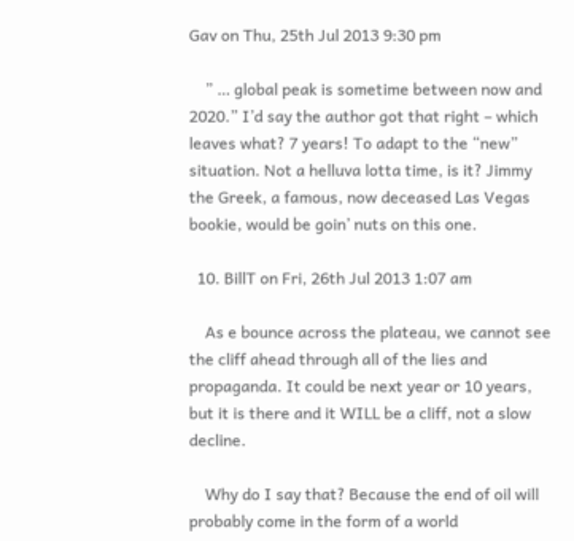Gav on Thu, 25th Jul 2013 9:30 pm

    ” … global peak is sometime between now and 2020.” I’d say the author got that right – which leaves what? 7 years! To adapt to the “new” situation. Not a helluva lotta time, is it? Jimmy the Greek, a famous, now deceased Las Vegas bookie, would be goin’ nuts on this one.

  10. BillT on Fri, 26th Jul 2013 1:07 am

    As e bounce across the plateau, we cannot see the cliff ahead through all of the lies and propaganda. It could be next year or 10 years, but it is there and it WILL be a cliff, not a slow decline.

    Why do I say that? Because the end of oil will probably come in the form of a world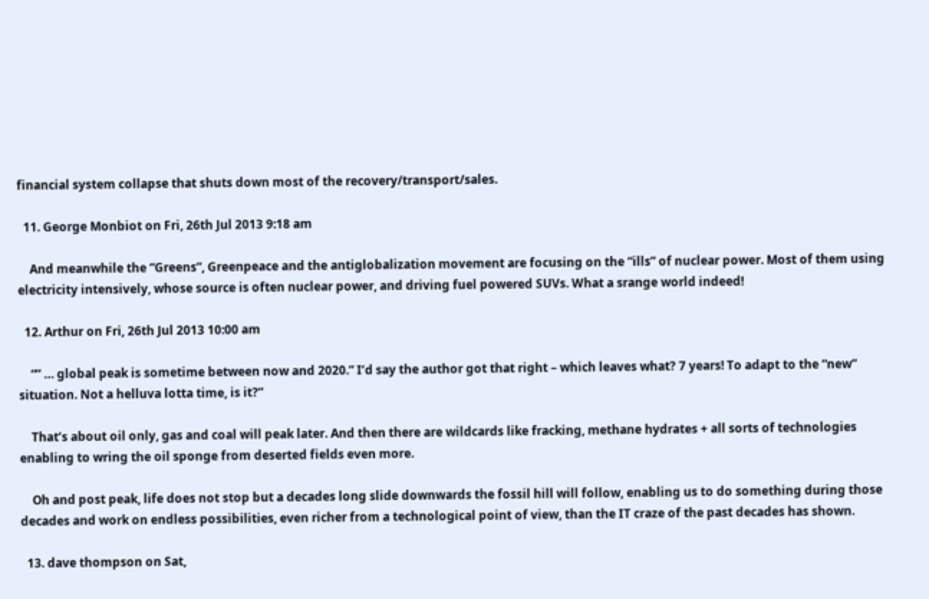financial system collapse that shuts down most of the recovery/transport/sales.

  11. George Monbiot on Fri, 26th Jul 2013 9:18 am

    And meanwhile the “Greens”, Greenpeace and the antiglobalization movement are focusing on the “ills” of nuclear power. Most of them using electricity intensively, whose source is often nuclear power, and driving fuel powered SUVs. What a srange world indeed!

  12. Arthur on Fri, 26th Jul 2013 10:00 am

    “” … global peak is sometime between now and 2020.” I’d say the author got that right – which leaves what? 7 years! To adapt to the “new” situation. Not a helluva lotta time, is it?”

    That’s about oil only, gas and coal will peak later. And then there are wildcards like fracking, methane hydrates + all sorts of technologies enabling to wring the oil sponge from deserted fields even more.

    Oh and post peak, life does not stop but a decades long slide downwards the fossil hill will follow, enabling us to do something during those decades and work on endless possibilities, even richer from a technological point of view, than the IT craze of the past decades has shown.

  13. dave thompson on Sat,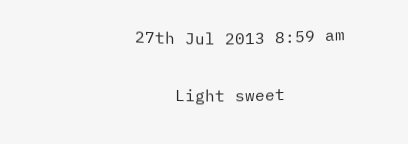27th Jul 2013 8:59 am

    Light sweet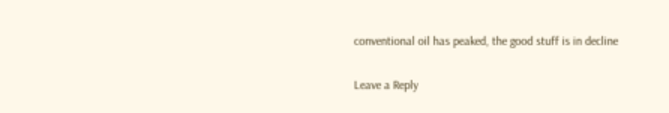conventional oil has peaked, the good stuff is in decline

Leave a Reply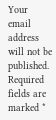Your email address will not be published. Required fields are marked *